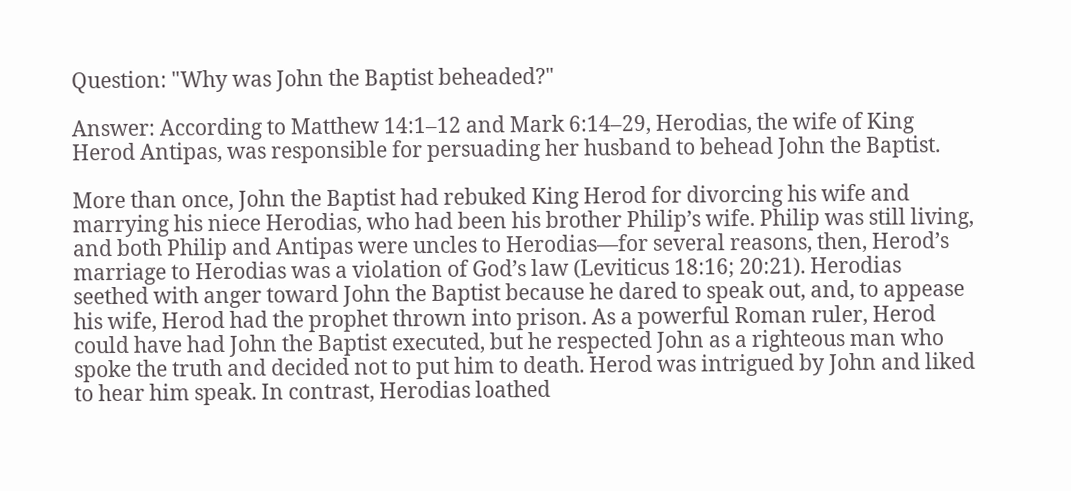Question: "Why was John the Baptist beheaded?"

Answer: According to Matthew 14:1–12 and Mark 6:14–29, Herodias, the wife of King Herod Antipas, was responsible for persuading her husband to behead John the Baptist.

More than once, John the Baptist had rebuked King Herod for divorcing his wife and marrying his niece Herodias, who had been his brother Philip’s wife. Philip was still living, and both Philip and Antipas were uncles to Herodias—for several reasons, then, Herod’s marriage to Herodias was a violation of God’s law (Leviticus 18:16; 20:21). Herodias seethed with anger toward John the Baptist because he dared to speak out, and, to appease his wife, Herod had the prophet thrown into prison. As a powerful Roman ruler, Herod could have had John the Baptist executed, but he respected John as a righteous man who spoke the truth and decided not to put him to death. Herod was intrigued by John and liked to hear him speak. In contrast, Herodias loathed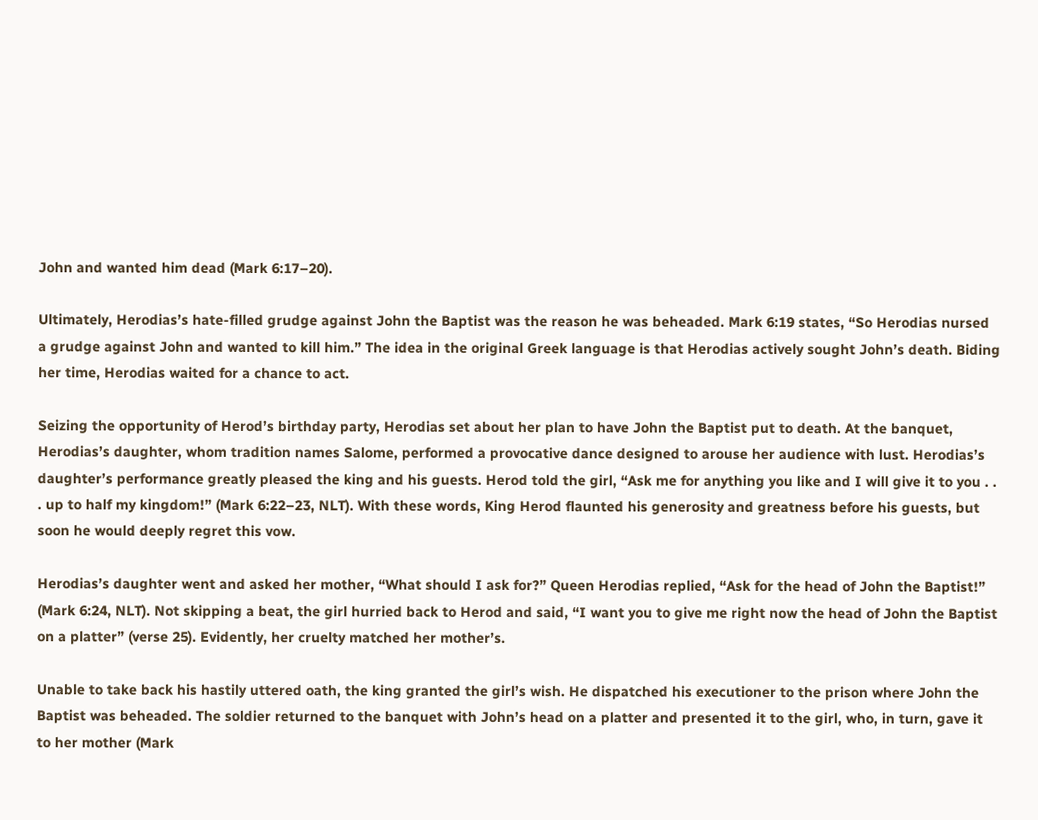John and wanted him dead (Mark 6:17–20).

Ultimately, Herodias’s hate-filled grudge against John the Baptist was the reason he was beheaded. Mark 6:19 states, “So Herodias nursed a grudge against John and wanted to kill him.” The idea in the original Greek language is that Herodias actively sought John’s death. Biding her time, Herodias waited for a chance to act.

Seizing the opportunity of Herod’s birthday party, Herodias set about her plan to have John the Baptist put to death. At the banquet, Herodias’s daughter, whom tradition names Salome, performed a provocative dance designed to arouse her audience with lust. Herodias’s daughter’s performance greatly pleased the king and his guests. Herod told the girl, “Ask me for anything you like and I will give it to you . . . up to half my kingdom!” (Mark 6:22–23, NLT). With these words, King Herod flaunted his generosity and greatness before his guests, but soon he would deeply regret this vow.

Herodias’s daughter went and asked her mother, “What should I ask for?” Queen Herodias replied, “Ask for the head of John the Baptist!” (Mark 6:24, NLT). Not skipping a beat, the girl hurried back to Herod and said, “I want you to give me right now the head of John the Baptist on a platter” (verse 25). Evidently, her cruelty matched her mother’s.

Unable to take back his hastily uttered oath, the king granted the girl’s wish. He dispatched his executioner to the prison where John the Baptist was beheaded. The soldier returned to the banquet with John’s head on a platter and presented it to the girl, who, in turn, gave it to her mother (Mark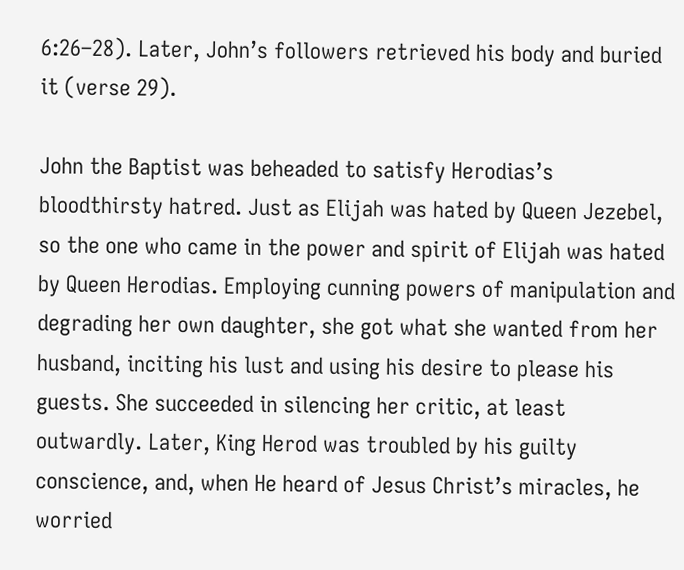6:26–28). Later, John’s followers retrieved his body and buried it (verse 29).

John the Baptist was beheaded to satisfy Herodias’s bloodthirsty hatred. Just as Elijah was hated by Queen Jezebel, so the one who came in the power and spirit of Elijah was hated by Queen Herodias. Employing cunning powers of manipulation and degrading her own daughter, she got what she wanted from her husband, inciting his lust and using his desire to please his guests. She succeeded in silencing her critic, at least outwardly. Later, King Herod was troubled by his guilty conscience, and, when He heard of Jesus Christ’s miracles, he worried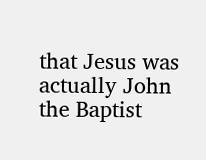that Jesus was actually John the Baptist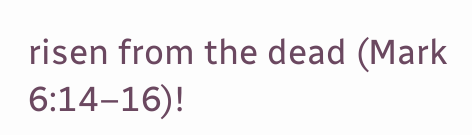risen from the dead (Mark 6:14–16)!